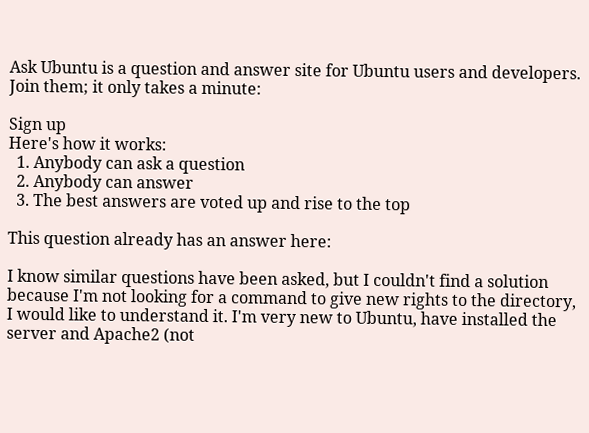Ask Ubuntu is a question and answer site for Ubuntu users and developers. Join them; it only takes a minute:

Sign up
Here's how it works:
  1. Anybody can ask a question
  2. Anybody can answer
  3. The best answers are voted up and rise to the top

This question already has an answer here:

I know similar questions have been asked, but I couldn't find a solution because I'm not looking for a command to give new rights to the directory, I would like to understand it. I'm very new to Ubuntu, have installed the server and Apache2 (not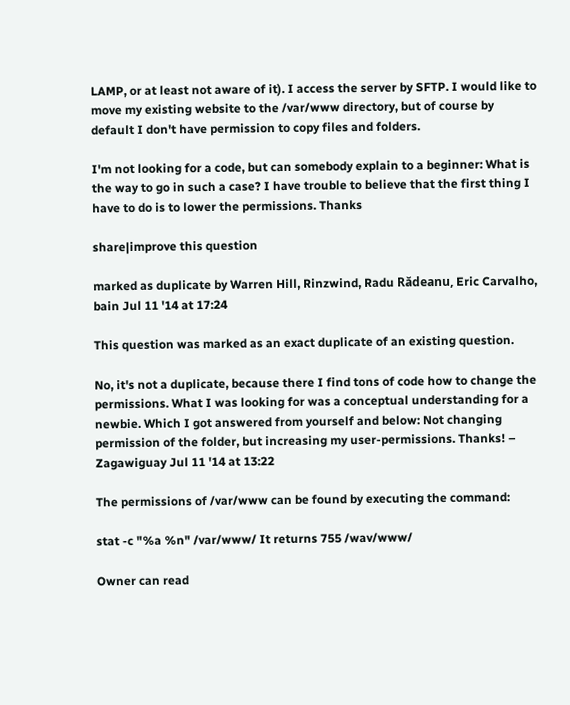LAMP, or at least not aware of it). I access the server by SFTP. I would like to move my existing website to the /var/www directory, but of course by default I don't have permission to copy files and folders.

I'm not looking for a code, but can somebody explain to a beginner: What is the way to go in such a case? I have trouble to believe that the first thing I have to do is to lower the permissions. Thanks

share|improve this question

marked as duplicate by Warren Hill, Rinzwind, Radu Rădeanu, Eric Carvalho, bain Jul 11 '14 at 17:24

This question was marked as an exact duplicate of an existing question.

No, it's not a duplicate, because there I find tons of code how to change the permissions. What I was looking for was a conceptual understanding for a newbie. Which I got answered from yourself and below: Not changing permission of the folder, but increasing my user-permissions. Thanks! – Zagawiguay Jul 11 '14 at 13:22

The permissions of /var/www can be found by executing the command:

stat -c "%a %n" /var/www/ It returns 755 /wav/www/

Owner can read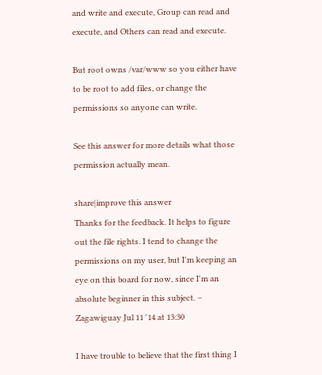and write and execute, Group can read and execute, and Others can read and execute.

But root owns /var/www so you either have to be root to add files, or change the permissions so anyone can write.

See this answer for more details what those permission actually mean.

share|improve this answer
Thanks for the feedback. It helps to figure out the file rights. I tend to change the permissions on my user, but I'm keeping an eye on this board for now, since I'm an absolute beginner in this subject. – Zagawiguay Jul 11 '14 at 13:30

I have trouble to believe that the first thing I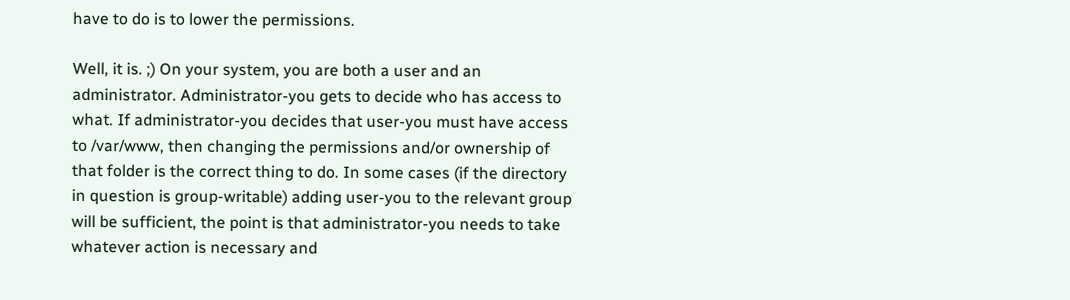have to do is to lower the permissions.

Well, it is. ;) On your system, you are both a user and an administrator. Administrator-you gets to decide who has access to what. If administrator-you decides that user-you must have access to /var/www, then changing the permissions and/or ownership of that folder is the correct thing to do. In some cases (if the directory in question is group-writable) adding user-you to the relevant group will be sufficient, the point is that administrator-you needs to take whatever action is necessary and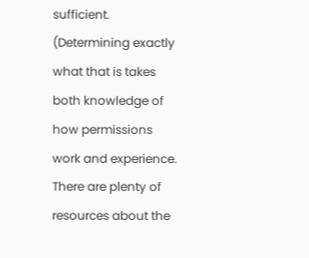sufficient. (Determining exactly what that is takes both knowledge of how permissions work and experience. There are plenty of resources about the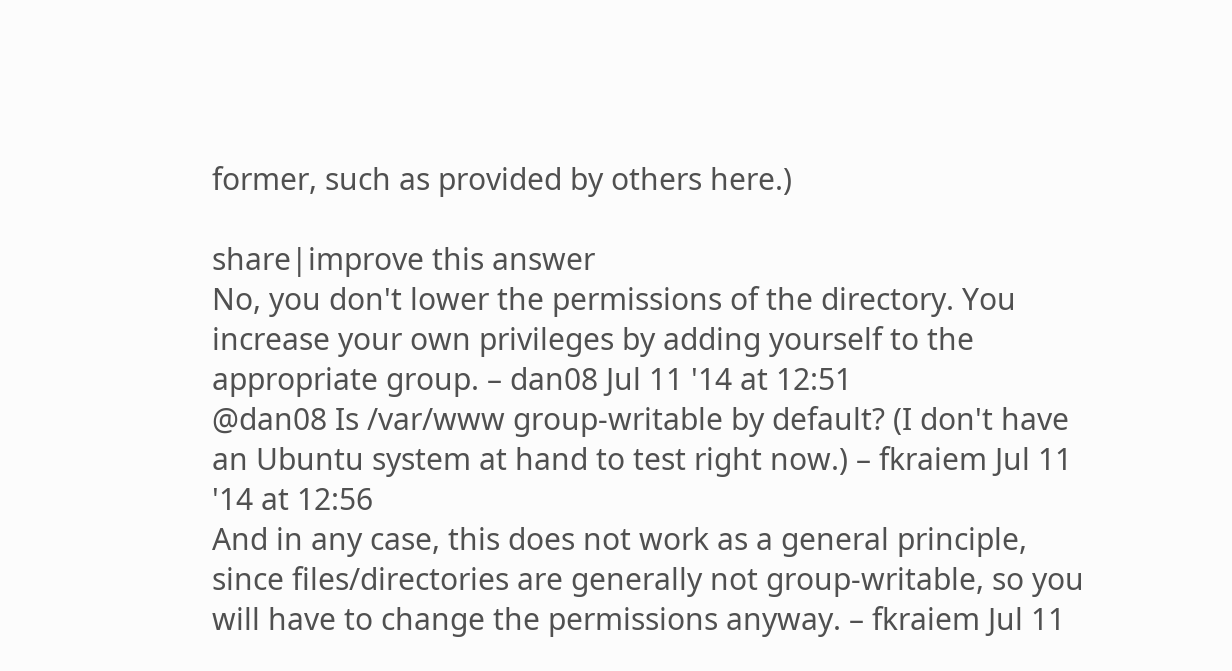former, such as provided by others here.)

share|improve this answer
No, you don't lower the permissions of the directory. You increase your own privileges by adding yourself to the appropriate group. – dan08 Jul 11 '14 at 12:51
@dan08 Is /var/www group-writable by default? (I don't have an Ubuntu system at hand to test right now.) – fkraiem Jul 11 '14 at 12:56
And in any case, this does not work as a general principle, since files/directories are generally not group-writable, so you will have to change the permissions anyway. – fkraiem Jul 11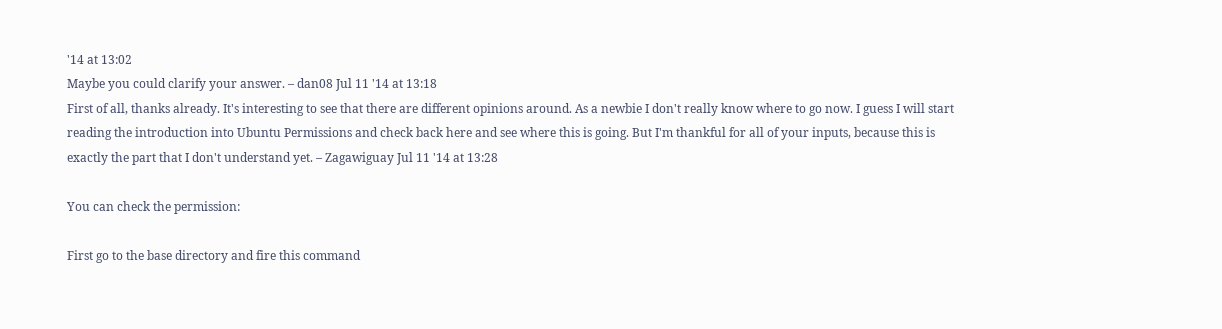'14 at 13:02
Maybe you could clarify your answer. – dan08 Jul 11 '14 at 13:18
First of all, thanks already. It's interesting to see that there are different opinions around. As a newbie I don't really know where to go now. I guess I will start reading the introduction into Ubuntu Permissions and check back here and see where this is going. But I'm thankful for all of your inputs, because this is exactly the part that I don't understand yet. – Zagawiguay Jul 11 '14 at 13:28

You can check the permission:

First go to the base directory and fire this command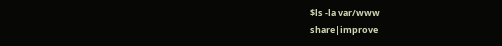$ls -la var/www
share|improve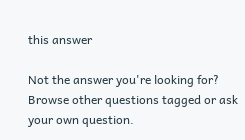this answer

Not the answer you're looking for? Browse other questions tagged or ask your own question.